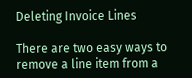Deleting Invoice Lines

There are two easy ways to remove a line item from a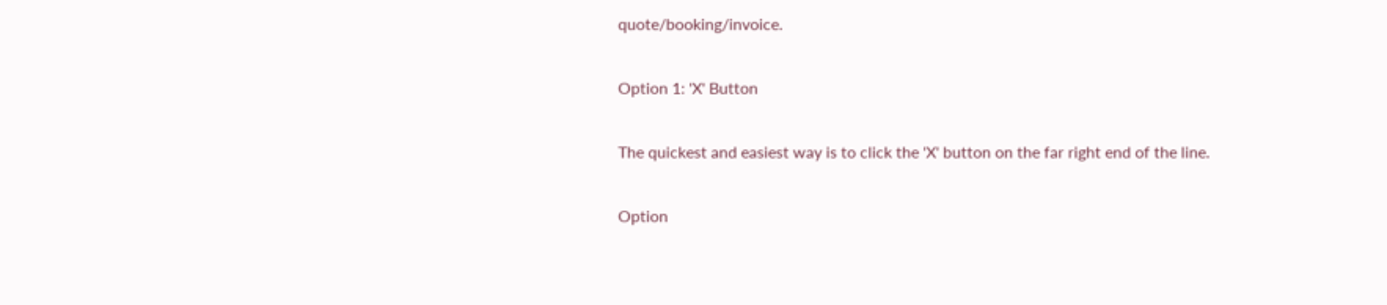quote/booking/invoice.

Option 1: 'X' Button

The quickest and easiest way is to click the 'X' button on the far right end of the line.

Option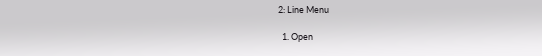2: Line Menu

  1. Open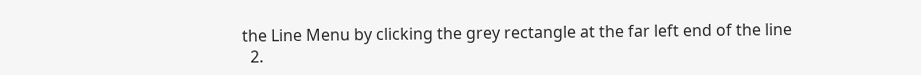the Line Menu by clicking the grey rectangle at the far left end of the line
  2.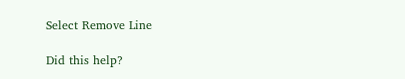Select Remove Line

Did this help?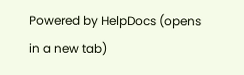Powered by HelpDocs (opens in a new tab)